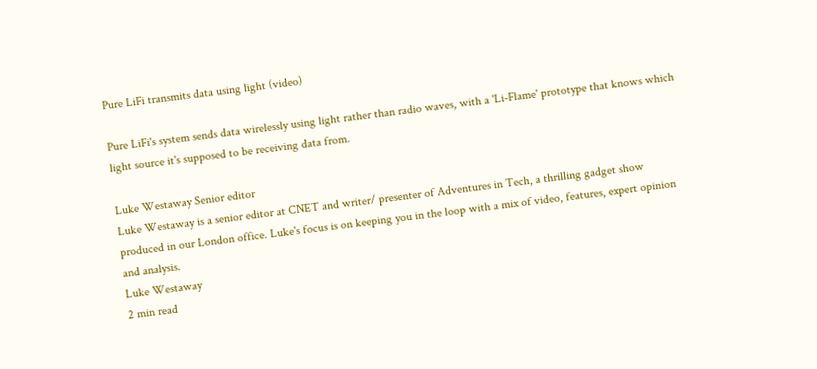Pure LiFi transmits data using light (video)

Pure LiFi's system sends data wirelessly using light rather than radio waves, with a 'Li-Flame' prototype that knows which light source it's supposed to be receiving data from.

Luke Westaway Senior editor
Luke Westaway is a senior editor at CNET and writer/ presenter of Adventures in Tech, a thrilling gadget show produced in our London office. Luke's focus is on keeping you in the loop with a mix of video, features, expert opinion and analysis.
Luke Westaway
2 min read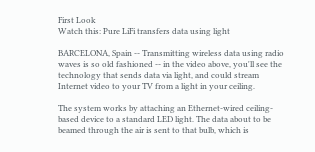First Look
Watch this: Pure LiFi transfers data using light

BARCELONA, Spain -- Transmitting wireless data using radio waves is so old fashioned -- in the video above, you'll see the technology that sends data via light, and could stream Internet video to your TV from a light in your ceiling.

The system works by attaching an Ethernet-wired ceiling-based device to a standard LED light. The data about to be beamed through the air is sent to that bulb, which is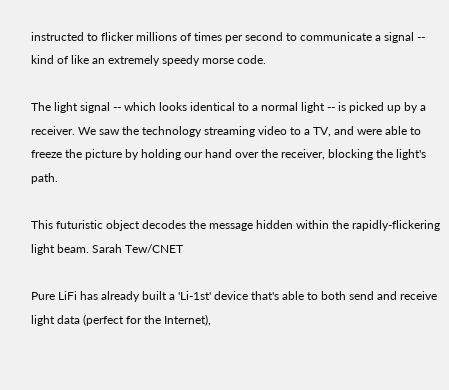instructed to flicker millions of times per second to communicate a signal -- kind of like an extremely speedy morse code.

The light signal -- which looks identical to a normal light -- is picked up by a receiver. We saw the technology streaming video to a TV, and were able to freeze the picture by holding our hand over the receiver, blocking the light's path.

This futuristic object decodes the message hidden within the rapidly-flickering light beam. Sarah Tew/CNET

Pure LiFi has already built a 'Li-1st' device that's able to both send and receive light data (perfect for the Internet),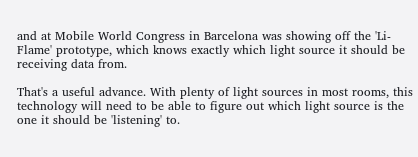and at Mobile World Congress in Barcelona was showing off the 'Li-Flame' prototype, which knows exactly which light source it should be receiving data from.

That's a useful advance. With plenty of light sources in most rooms, this technology will need to be able to figure out which light source is the one it should be 'listening' to.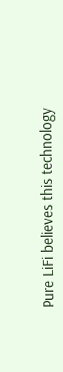Pure LiFi believes this technology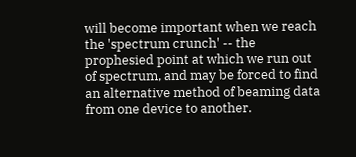will become important when we reach the 'spectrum crunch' -- the prophesied point at which we run out of spectrum, and may be forced to find an alternative method of beaming data from one device to another.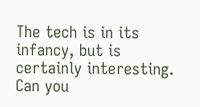The tech is in its infancy, but is certainly interesting. Can you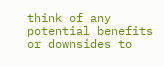think of any potential benefits or downsides to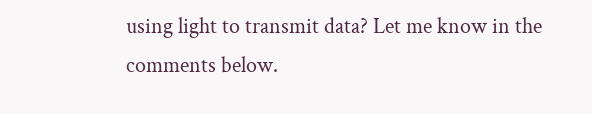using light to transmit data? Let me know in the comments below.